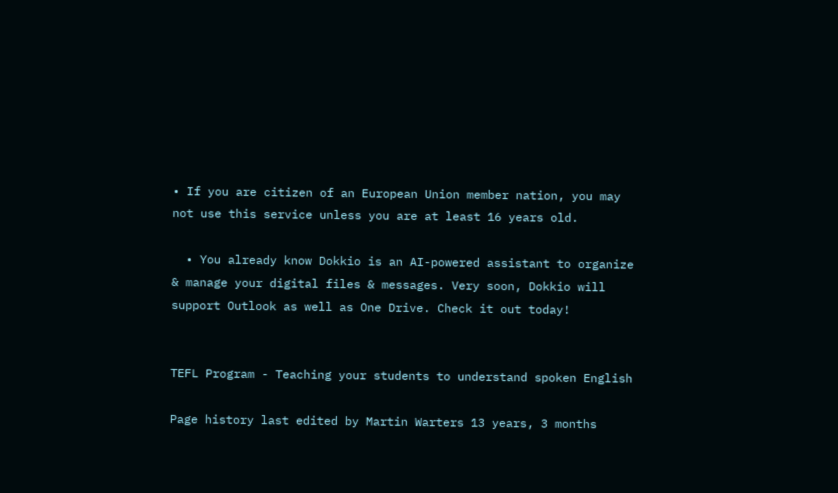• If you are citizen of an European Union member nation, you may not use this service unless you are at least 16 years old.

  • You already know Dokkio is an AI-powered assistant to organize & manage your digital files & messages. Very soon, Dokkio will support Outlook as well as One Drive. Check it out today!


TEFL Program - Teaching your students to understand spoken English

Page history last edited by Martin Warters 13 years, 3 months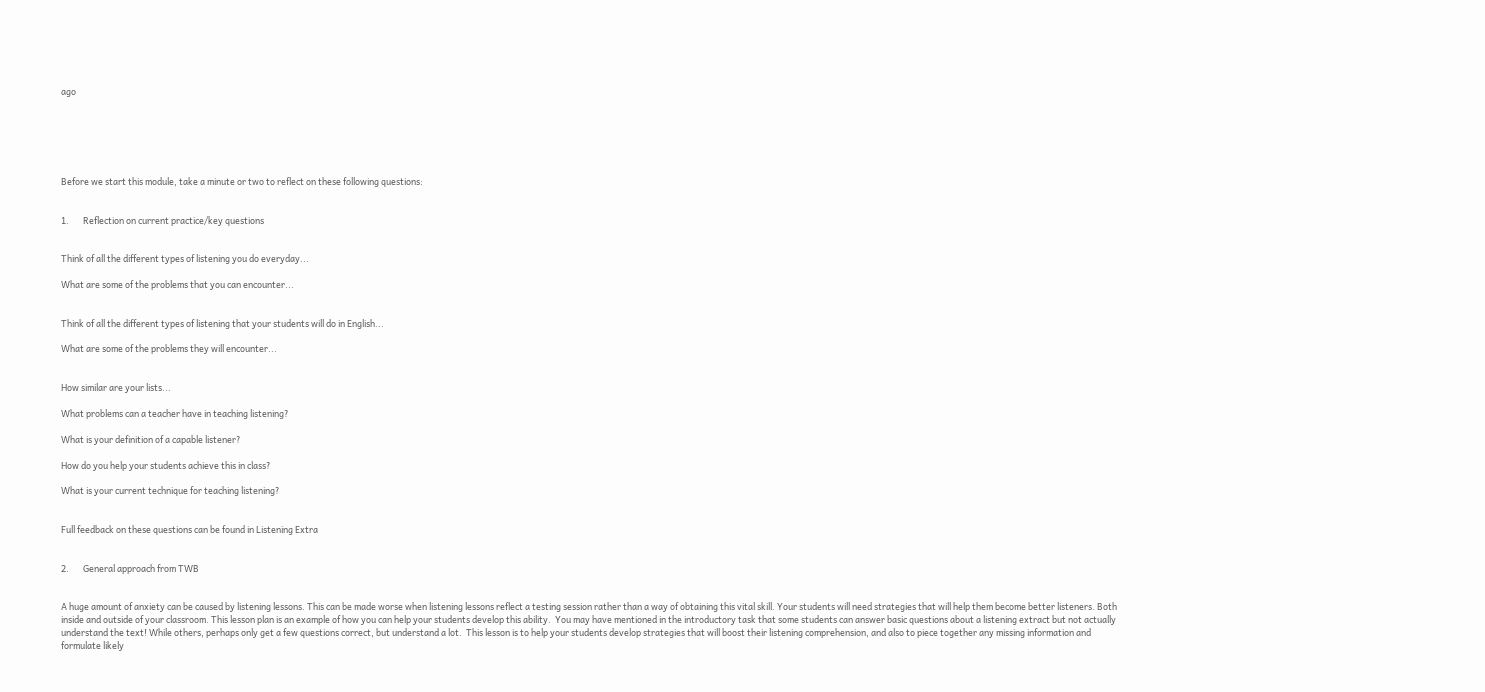ago






Before we start this module, take a minute or two to reflect on these following questions:


1.       Reflection on current practice/key questions


Think of all the different types of listening you do everyday...

What are some of the problems that you can encounter...


Think of all the different types of listening that your students will do in English...

What are some of the problems they will encounter...


How similar are your lists...

What problems can a teacher have in teaching listening?

What is your definition of a capable listener?

How do you help your students achieve this in class?

What is your current technique for teaching listening?


Full feedback on these questions can be found in Listening Extra


2.       General approach from TWB


A huge amount of anxiety can be caused by listening lessons. This can be made worse when listening lessons reflect a testing session rather than a way of obtaining this vital skill. Your students will need strategies that will help them become better listeners. Both inside and outside of your classroom. This lesson plan is an example of how you can help your students develop this ability.  You may have mentioned in the introductory task that some students can answer basic questions about a listening extract but not actually understand the text! While others, perhaps only get a few questions correct, but understand a lot.  This lesson is to help your students develop strategies that will boost their listening comprehension, and also to piece together any missing information and formulate likely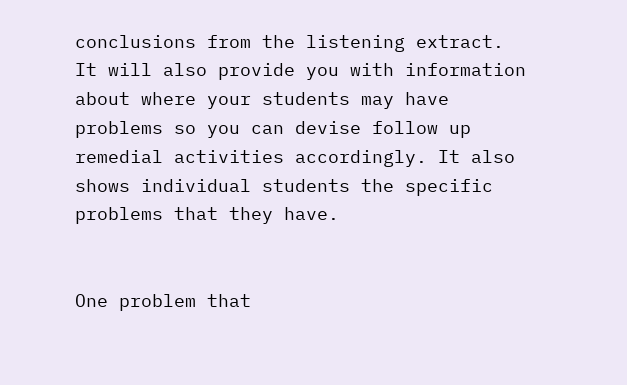conclusions from the listening extract. It will also provide you with information about where your students may have problems so you can devise follow up remedial activities accordingly. It also shows individual students the specific problems that they have.


One problem that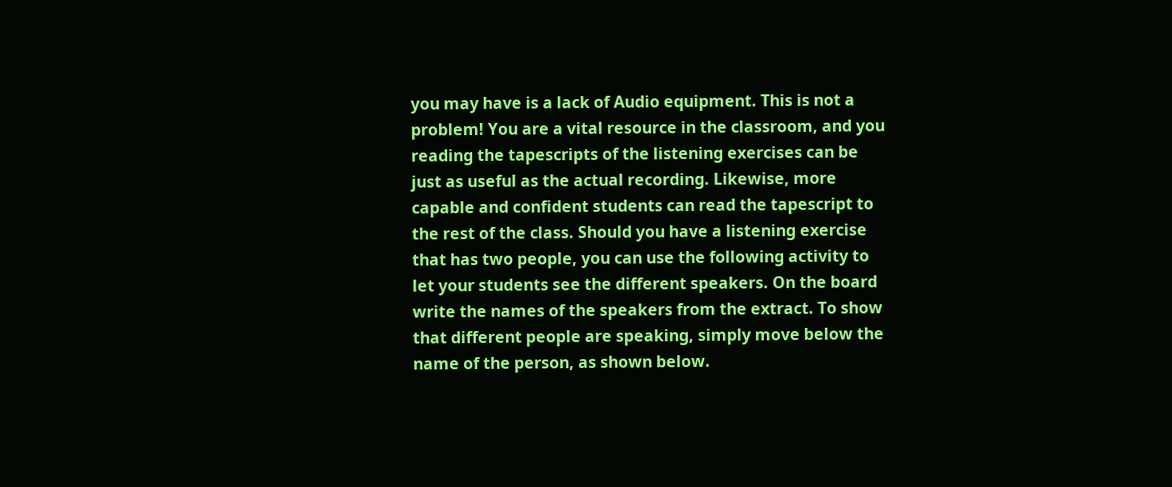you may have is a lack of Audio equipment. This is not a problem! You are a vital resource in the classroom, and you reading the tapescripts of the listening exercises can be just as useful as the actual recording. Likewise, more capable and confident students can read the tapescript to the rest of the class. Should you have a listening exercise that has two people, you can use the following activity to let your students see the different speakers. On the board write the names of the speakers from the extract. To show that different people are speaking, simply move below the name of the person, as shown below.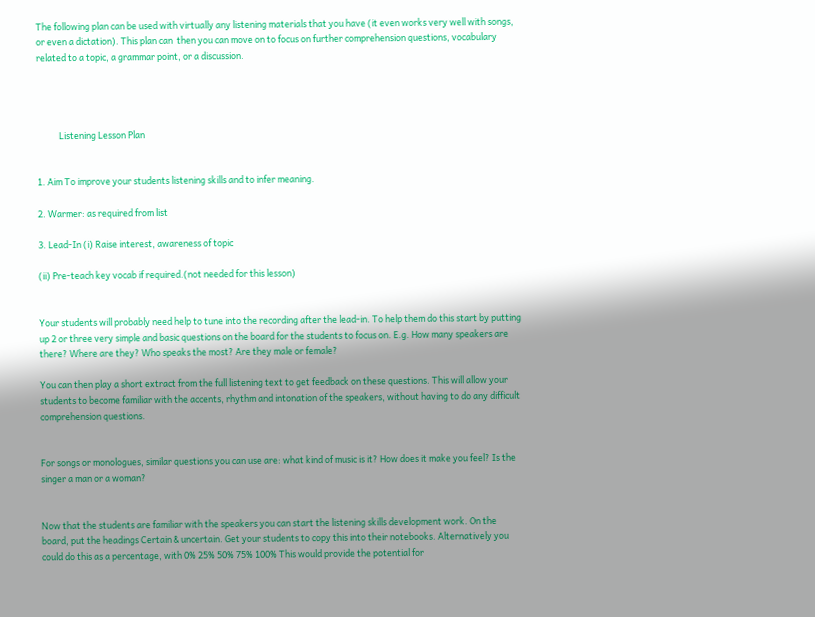The following plan can be used with virtually any listening materials that you have (it even works very well with songs, or even a dictation). This plan can  then you can move on to focus on further comprehension questions, vocabulary related to a topic, a grammar point, or a discussion.




           Listening Lesson Plan


1. Aim To improve your students listening skills and to infer meaning.

2. Warmer: as required from list

3. Lead-In (i) Raise interest, awareness of topic

(ii) Pre-teach key vocab if required.(not needed for this lesson)


Your students will probably need help to tune into the recording after the lead-in. To help them do this start by putting up 2 or three very simple and basic questions on the board for the students to focus on. E.g. How many speakers are there? Where are they? Who speaks the most? Are they male or female?

You can then play a short extract from the full listening text to get feedback on these questions. This will allow your students to become familiar with the accents, rhythm and intonation of the speakers, without having to do any difficult comprehension questions.


For songs or monologues, similar questions you can use are: what kind of music is it? How does it make you feel? Is the singer a man or a woman?


Now that the students are familiar with the speakers you can start the listening skills development work. On the board, put the headings Certain & uncertain. Get your students to copy this into their notebooks. Alternatively you could do this as a percentage, with 0% 25% 50% 75% 100% This would provide the potential for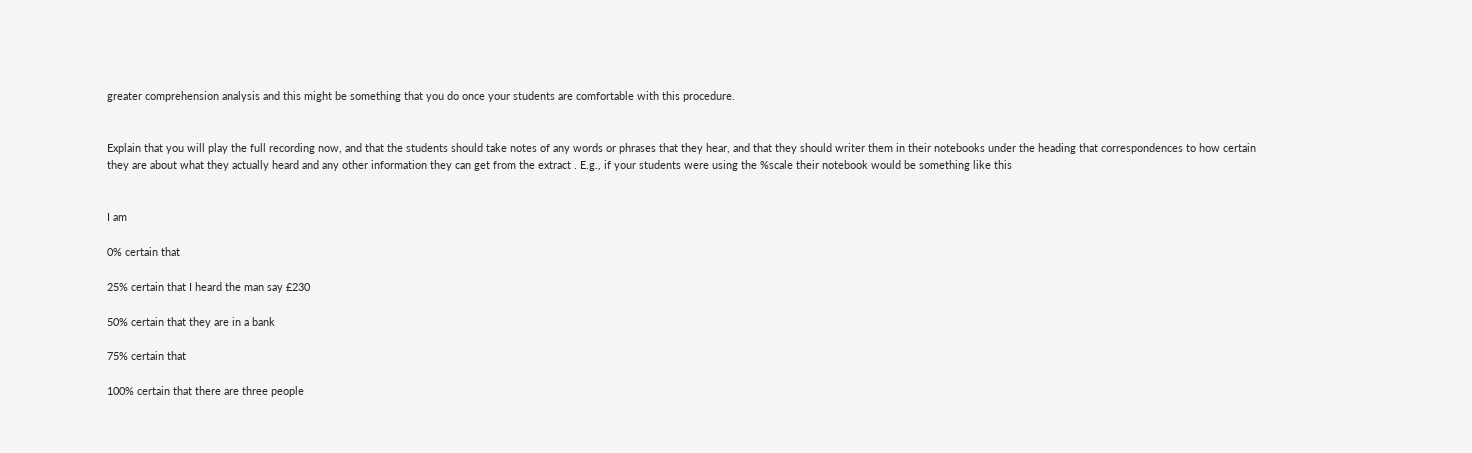greater comprehension analysis and this might be something that you do once your students are comfortable with this procedure.


Explain that you will play the full recording now, and that the students should take notes of any words or phrases that they hear, and that they should writer them in their notebooks under the heading that correspondences to how certain they are about what they actually heard and any other information they can get from the extract . E.g., if your students were using the %scale their notebook would be something like this


I am

0% certain that

25% certain that I heard the man say £230

50% certain that they are in a bank

75% certain that

100% certain that there are three people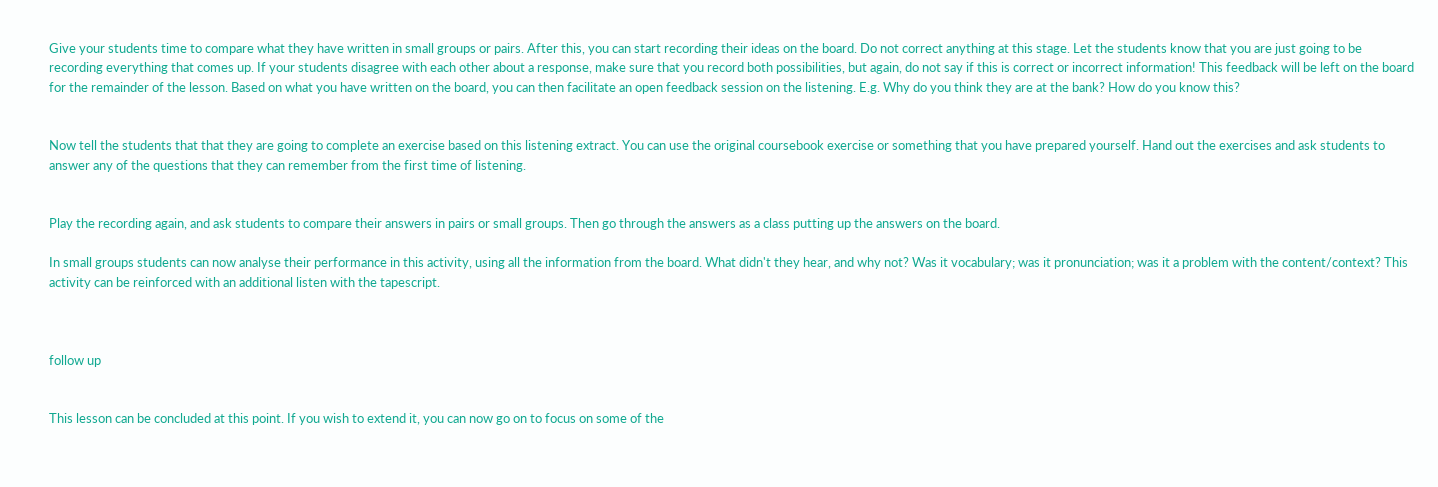Give your students time to compare what they have written in small groups or pairs. After this, you can start recording their ideas on the board. Do not correct anything at this stage. Let the students know that you are just going to be recording everything that comes up. If your students disagree with each other about a response, make sure that you record both possibilities, but again, do not say if this is correct or incorrect information! This feedback will be left on the board for the remainder of the lesson. Based on what you have written on the board, you can then facilitate an open feedback session on the listening. E.g. Why do you think they are at the bank? How do you know this?


Now tell the students that that they are going to complete an exercise based on this listening extract. You can use the original coursebook exercise or something that you have prepared yourself. Hand out the exercises and ask students to answer any of the questions that they can remember from the first time of listening.


Play the recording again, and ask students to compare their answers in pairs or small groups. Then go through the answers as a class putting up the answers on the board.

In small groups students can now analyse their performance in this activity, using all the information from the board. What didn't they hear, and why not? Was it vocabulary; was it pronunciation; was it a problem with the content/context? This activity can be reinforced with an additional listen with the tapescript.



follow up


This lesson can be concluded at this point. If you wish to extend it, you can now go on to focus on some of the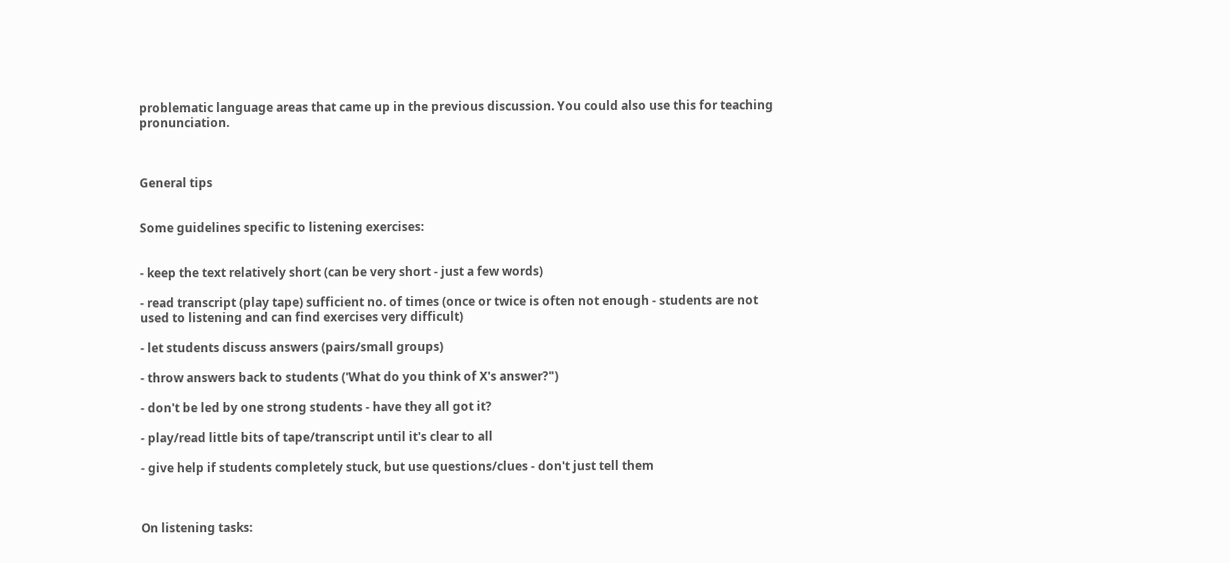problematic language areas that came up in the previous discussion. You could also use this for teaching pronunciation.



General tips


Some guidelines specific to listening exercises:


- keep the text relatively short (can be very short - just a few words)

- read transcript (play tape) sufficient no. of times (once or twice is often not enough - students are not used to listening and can find exercises very difficult)

- let students discuss answers (pairs/small groups)

- throw answers back to students ('What do you think of X's answer?")

- don't be led by one strong students - have they all got it?

- play/read little bits of tape/transcript until it's clear to all

- give help if students completely stuck, but use questions/clues - don't just tell them



On listening tasks: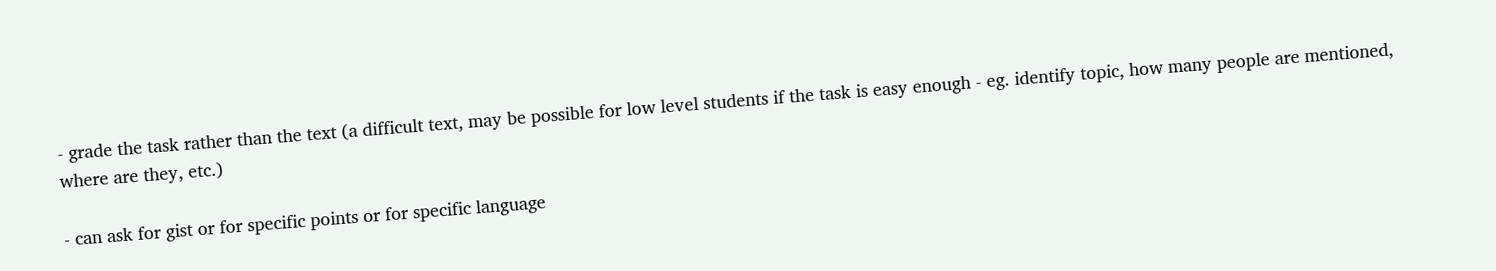- grade the task rather than the text (a difficult text, may be possible for low level students if the task is easy enough - eg. identify topic, how many people are mentioned, where are they, etc.)

- can ask for gist or for specific points or for specific language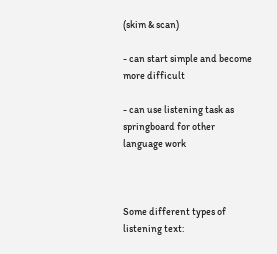(skim & scan)

- can start simple and become more difficult

- can use listening task as springboard for other language work



Some different types of listening text: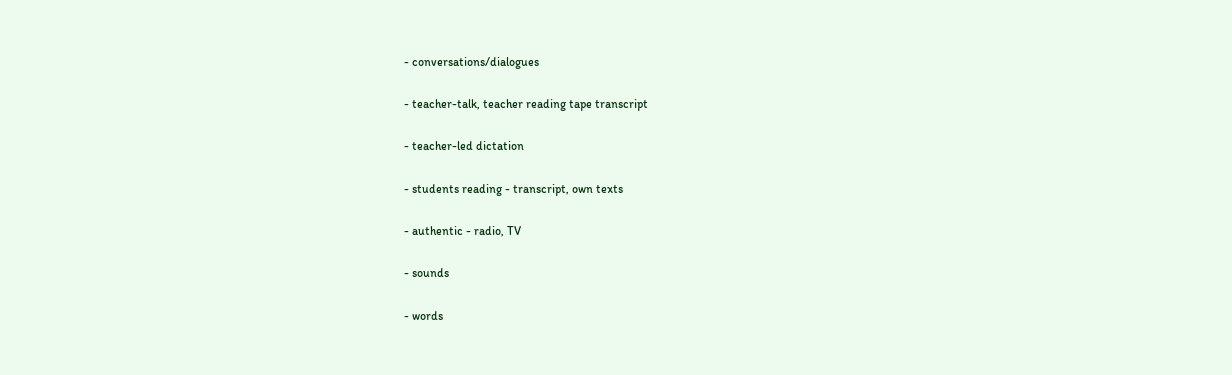- conversations/dialogues

- teacher-talk, teacher reading tape transcript

- teacher-led dictation

- students reading - transcript, own texts

- authentic - radio, TV

- sounds

- words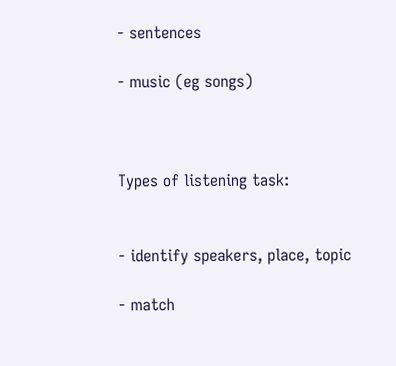- sentences

- music (eg songs)



Types of listening task:


- identify speakers, place, topic

- match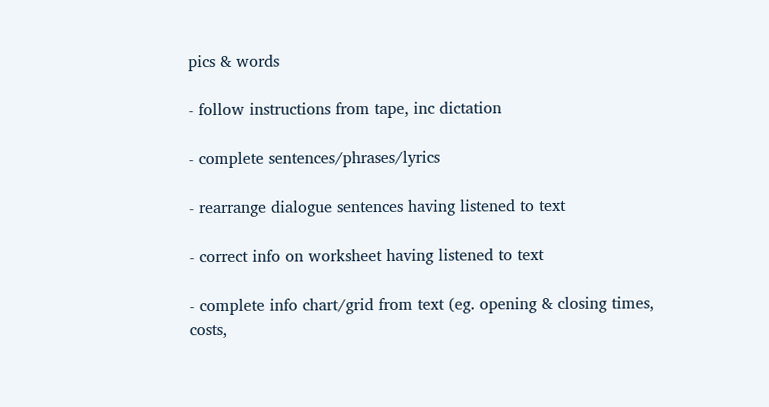pics & words

- follow instructions from tape, inc dictation

- complete sentences/phrases/lyrics

- rearrange dialogue sentences having listened to text

- correct info on worksheet having listened to text

- complete info chart/grid from text (eg. opening & closing times, costs,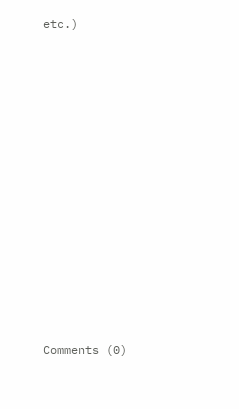etc.)
















Comments (0)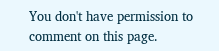You don't have permission to comment on this page.